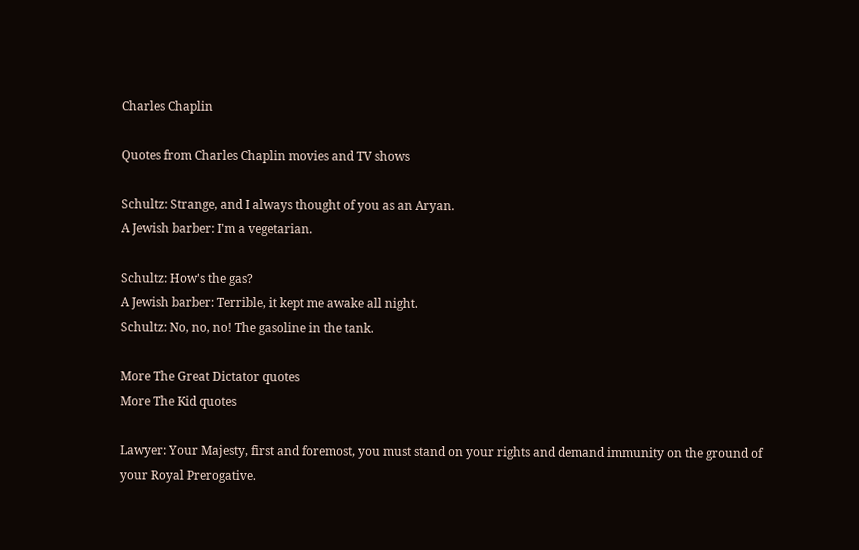Charles Chaplin

Quotes from Charles Chaplin movies and TV shows

Schultz: Strange, and I always thought of you as an Aryan.
A Jewish barber: I'm a vegetarian.

Schultz: How's the gas?
A Jewish barber: Terrible, it kept me awake all night.
Schultz: No, no, no! The gasoline in the tank.

More The Great Dictator quotes
More The Kid quotes

Lawyer: Your Majesty, first and foremost, you must stand on your rights and demand immunity on the ground of your Royal Prerogative.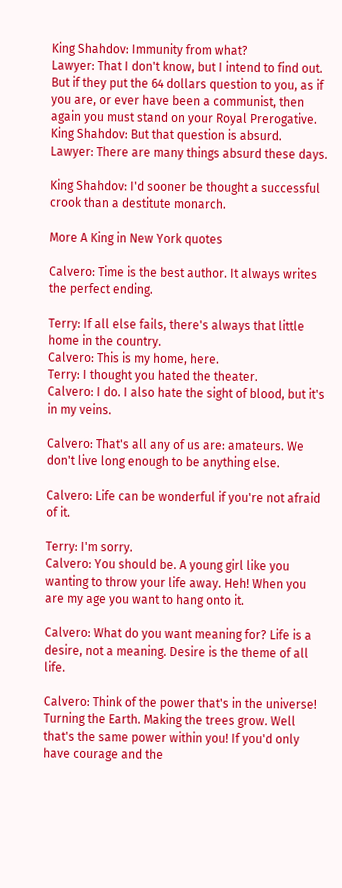King Shahdov: Immunity from what?
Lawyer: That I don't know, but I intend to find out. But if they put the 64 dollars question to you, as if you are, or ever have been a communist, then again you must stand on your Royal Prerogative.
King Shahdov: But that question is absurd.
Lawyer: There are many things absurd these days.

King Shahdov: I'd sooner be thought a successful crook than a destitute monarch.

More A King in New York quotes

Calvero: Time is the best author. It always writes the perfect ending.

Terry: If all else fails, there's always that little home in the country.
Calvero: This is my home, here.
Terry: I thought you hated the theater.
Calvero: I do. I also hate the sight of blood, but it's in my veins.

Calvero: That's all any of us are: amateurs. We don't live long enough to be anything else.

Calvero: Life can be wonderful if you're not afraid of it.

Terry: I'm sorry.
Calvero: You should be. A young girl like you wanting to throw your life away. Heh! When you are my age you want to hang onto it.

Calvero: What do you want meaning for? Life is a desire, not a meaning. Desire is the theme of all life.

Calvero: Think of the power that's in the universe! Turning the Earth. Making the trees grow. Well that's the same power within you! If you'd only have courage and the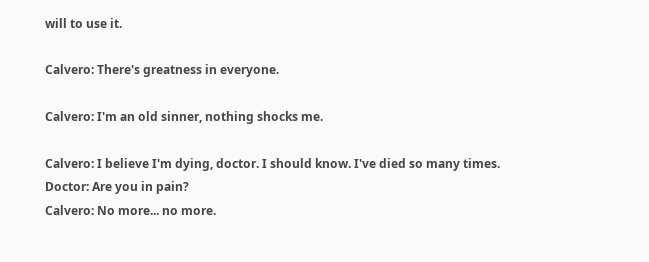will to use it.

Calvero: There's greatness in everyone.

Calvero: I'm an old sinner, nothing shocks me.

Calvero: I believe I'm dying, doctor. I should know. I've died so many times.
Doctor: Are you in pain?
Calvero: No more... no more.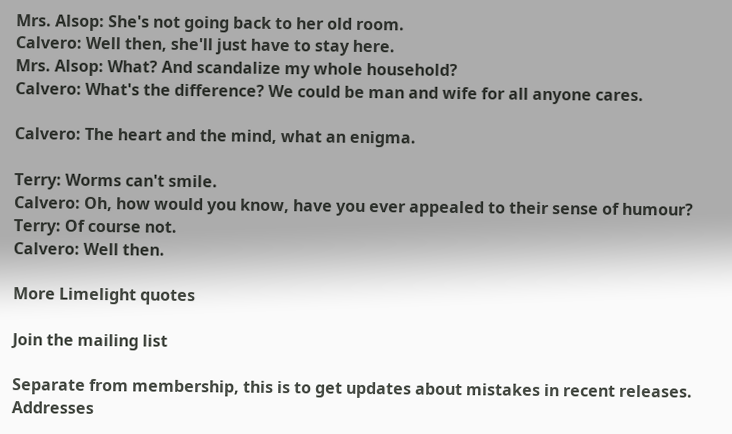Mrs. Alsop: She's not going back to her old room.
Calvero: Well then, she'll just have to stay here.
Mrs. Alsop: What? And scandalize my whole household?
Calvero: What's the difference? We could be man and wife for all anyone cares.

Calvero: The heart and the mind, what an enigma.

Terry: Worms can't smile.
Calvero: Oh, how would you know, have you ever appealed to their sense of humour?
Terry: Of course not.
Calvero: Well then.

More Limelight quotes

Join the mailing list

Separate from membership, this is to get updates about mistakes in recent releases. Addresses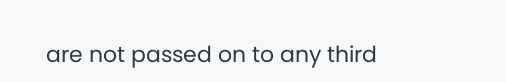are not passed on to any third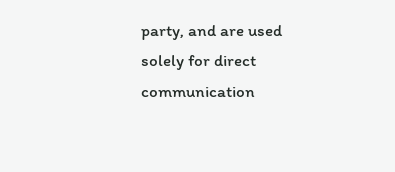party, and are used solely for direct communication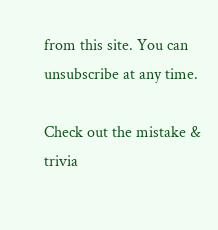from this site. You can unsubscribe at any time.

Check out the mistake & trivia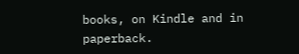books, on Kindle and in paperback.